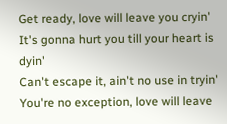Get ready, love will leave you cryin'
It's gonna hurt you till your heart is dyin'
Can't escape it, ain't no use in tryin'
You're no exception, love will leave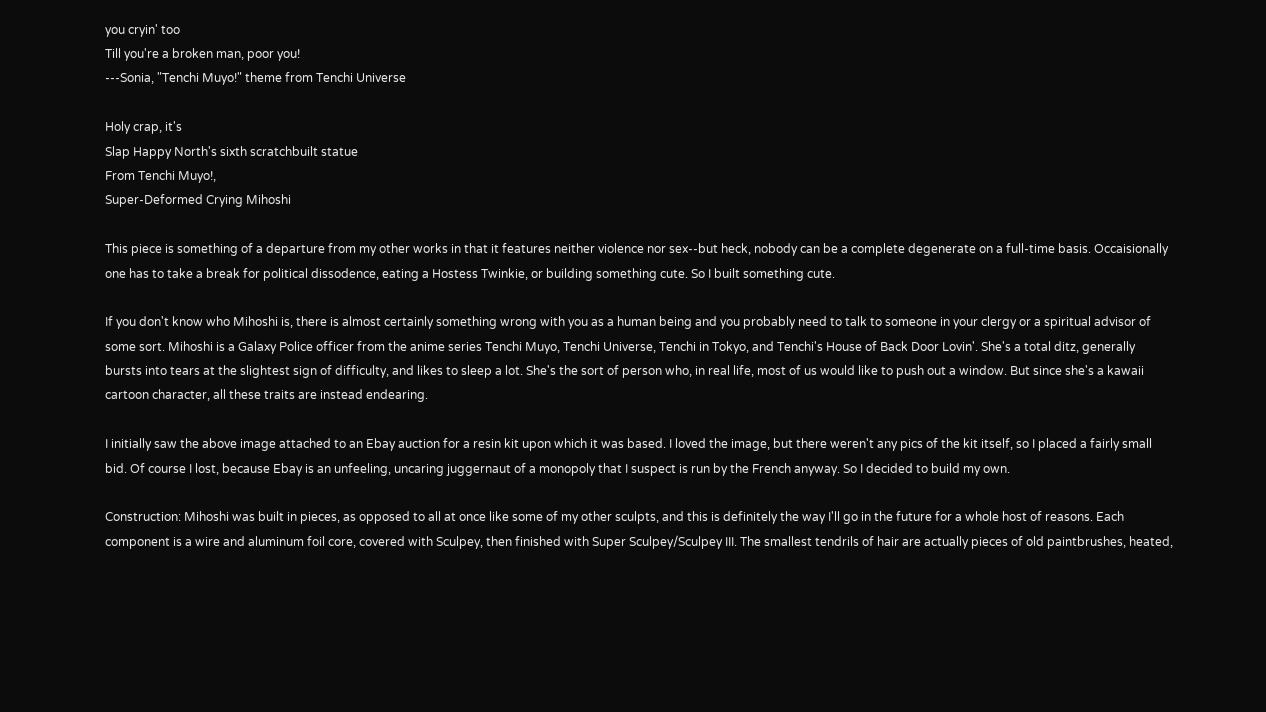you cryin' too
Till you're a broken man, poor you!
---Sonia, "Tenchi Muyo!" theme from Tenchi Universe

Holy crap, it's
Slap Happy North's sixth scratchbuilt statue
From Tenchi Muyo!,
Super-Deformed Crying Mihoshi

This piece is something of a departure from my other works in that it features neither violence nor sex--but heck, nobody can be a complete degenerate on a full-time basis. Occaisionally one has to take a break for political dissodence, eating a Hostess Twinkie, or building something cute. So I built something cute.

If you don't know who Mihoshi is, there is almost certainly something wrong with you as a human being and you probably need to talk to someone in your clergy or a spiritual advisor of some sort. Mihoshi is a Galaxy Police officer from the anime series Tenchi Muyo, Tenchi Universe, Tenchi in Tokyo, and Tenchi's House of Back Door Lovin'. She's a total ditz, generally bursts into tears at the slightest sign of difficulty, and likes to sleep a lot. She's the sort of person who, in real life, most of us would like to push out a window. But since she's a kawaii cartoon character, all these traits are instead endearing.

I initially saw the above image attached to an Ebay auction for a resin kit upon which it was based. I loved the image, but there weren't any pics of the kit itself, so I placed a fairly small bid. Of course I lost, because Ebay is an unfeeling, uncaring juggernaut of a monopoly that I suspect is run by the French anyway. So I decided to build my own.

Construction: Mihoshi was built in pieces, as opposed to all at once like some of my other sculpts, and this is definitely the way I'll go in the future for a whole host of reasons. Each component is a wire and aluminum foil core, covered with Sculpey, then finished with Super Sculpey/Sculpey III. The smallest tendrils of hair are actually pieces of old paintbrushes, heated,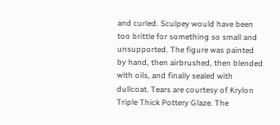and curled. Sculpey would have been too brittle for something so small and unsupported. The figure was painted by hand, then airbrushed, then blended with oils, and finally sealed with dullcoat. Tears are courtesy of Krylon Triple Thick Pottery Glaze. The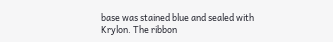base was stained blue and sealed with Krylon. The ribbon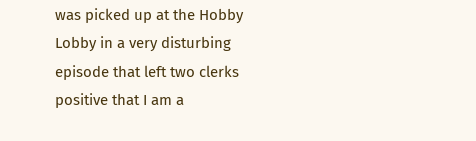was picked up at the Hobby Lobby in a very disturbing episode that left two clerks positive that I am a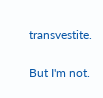transvestite.

But I'm not.